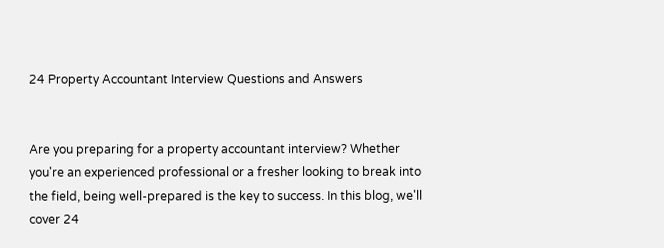24 Property Accountant Interview Questions and Answers


Are you preparing for a property accountant interview? Whether you're an experienced professional or a fresher looking to break into the field, being well-prepared is the key to success. In this blog, we'll cover 24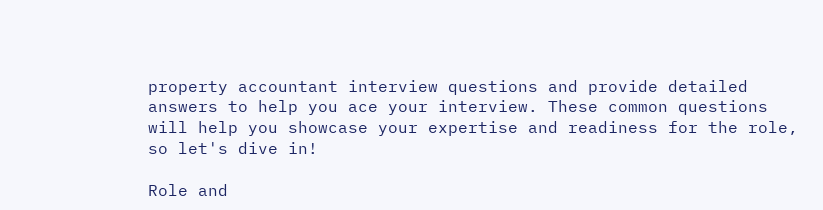property accountant interview questions and provide detailed answers to help you ace your interview. These common questions will help you showcase your expertise and readiness for the role, so let's dive in!

Role and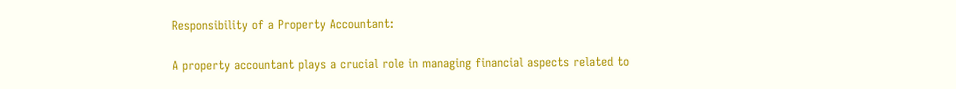Responsibility of a Property Accountant:

A property accountant plays a crucial role in managing financial aspects related to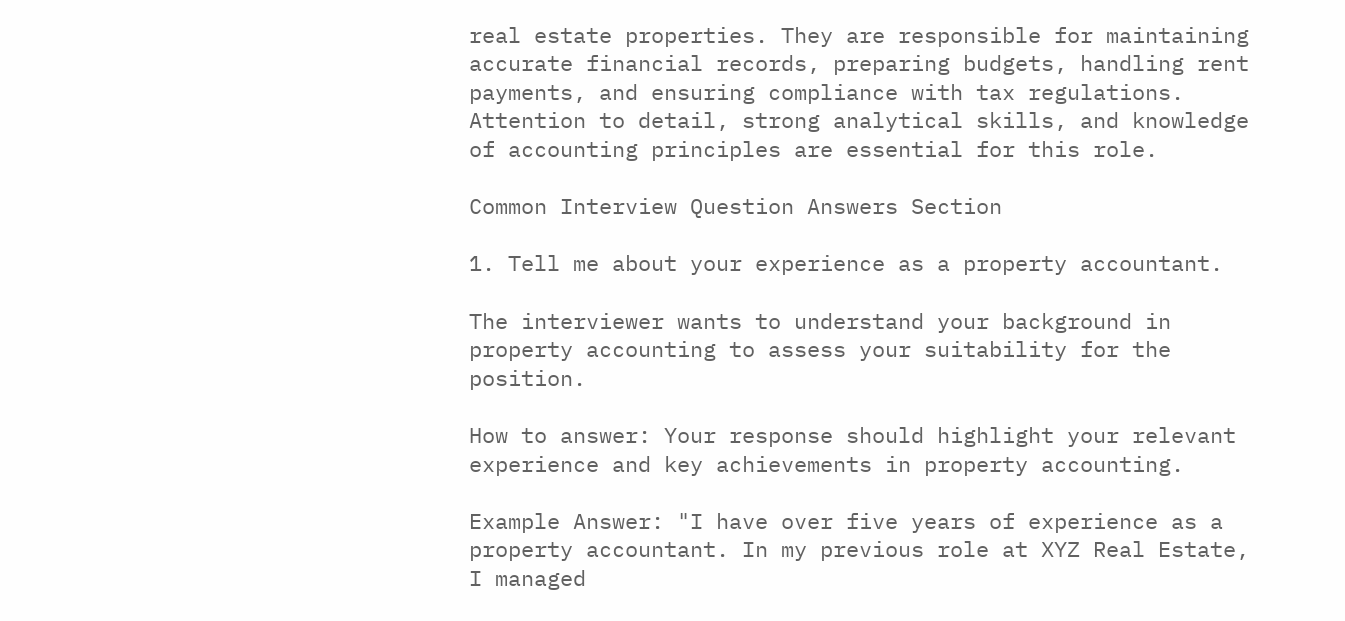real estate properties. They are responsible for maintaining accurate financial records, preparing budgets, handling rent payments, and ensuring compliance with tax regulations. Attention to detail, strong analytical skills, and knowledge of accounting principles are essential for this role.

Common Interview Question Answers Section

1. Tell me about your experience as a property accountant.

The interviewer wants to understand your background in property accounting to assess your suitability for the position.

How to answer: Your response should highlight your relevant experience and key achievements in property accounting.

Example Answer: "I have over five years of experience as a property accountant. In my previous role at XYZ Real Estate, I managed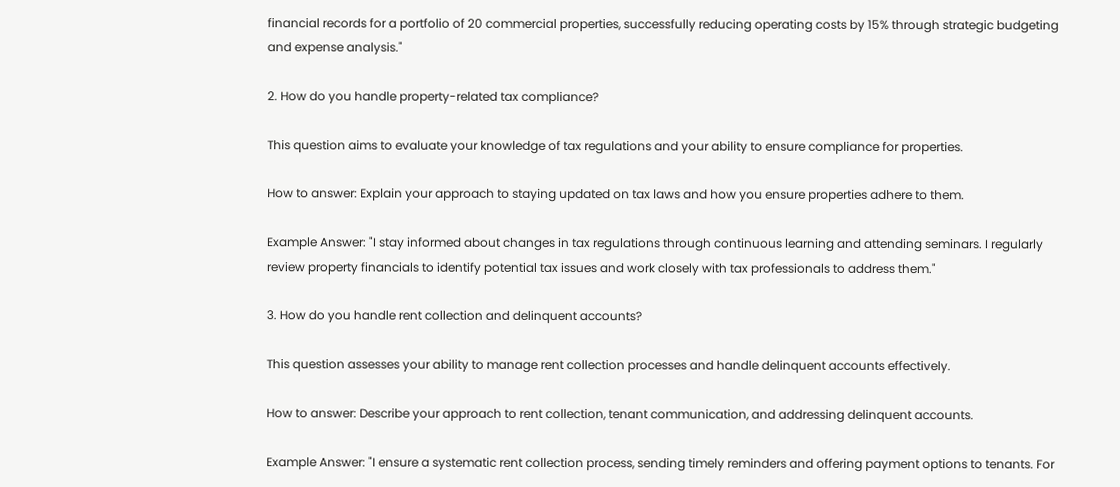financial records for a portfolio of 20 commercial properties, successfully reducing operating costs by 15% through strategic budgeting and expense analysis."

2. How do you handle property-related tax compliance?

This question aims to evaluate your knowledge of tax regulations and your ability to ensure compliance for properties.

How to answer: Explain your approach to staying updated on tax laws and how you ensure properties adhere to them.

Example Answer: "I stay informed about changes in tax regulations through continuous learning and attending seminars. I regularly review property financials to identify potential tax issues and work closely with tax professionals to address them."

3. How do you handle rent collection and delinquent accounts?

This question assesses your ability to manage rent collection processes and handle delinquent accounts effectively.

How to answer: Describe your approach to rent collection, tenant communication, and addressing delinquent accounts.

Example Answer: "I ensure a systematic rent collection process, sending timely reminders and offering payment options to tenants. For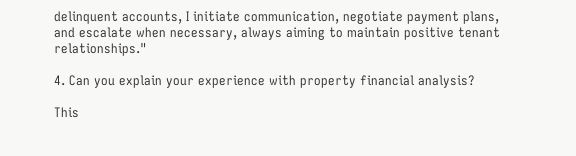delinquent accounts, I initiate communication, negotiate payment plans, and escalate when necessary, always aiming to maintain positive tenant relationships."

4. Can you explain your experience with property financial analysis?

This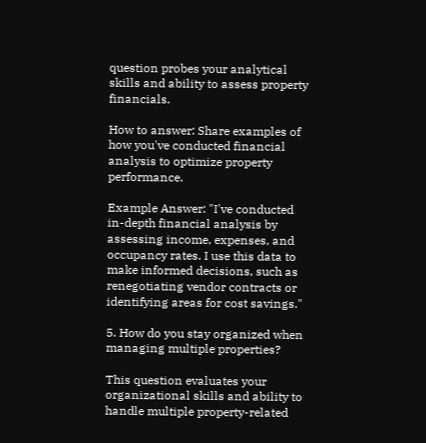question probes your analytical skills and ability to assess property financials.

How to answer: Share examples of how you've conducted financial analysis to optimize property performance.

Example Answer: "I've conducted in-depth financial analysis by assessing income, expenses, and occupancy rates. I use this data to make informed decisions, such as renegotiating vendor contracts or identifying areas for cost savings."

5. How do you stay organized when managing multiple properties?

This question evaluates your organizational skills and ability to handle multiple property-related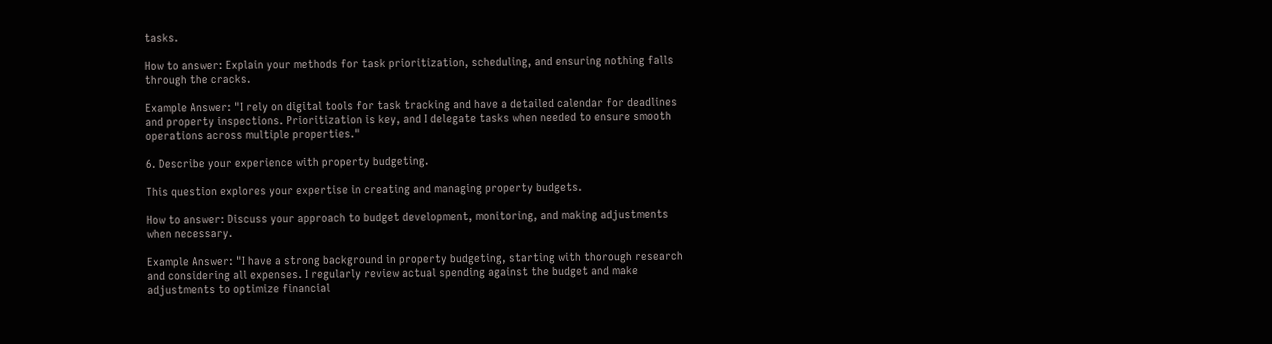tasks.

How to answer: Explain your methods for task prioritization, scheduling, and ensuring nothing falls through the cracks.

Example Answer: "I rely on digital tools for task tracking and have a detailed calendar for deadlines and property inspections. Prioritization is key, and I delegate tasks when needed to ensure smooth operations across multiple properties."

6. Describe your experience with property budgeting.

This question explores your expertise in creating and managing property budgets.

How to answer: Discuss your approach to budget development, monitoring, and making adjustments when necessary.

Example Answer: "I have a strong background in property budgeting, starting with thorough research and considering all expenses. I regularly review actual spending against the budget and make adjustments to optimize financial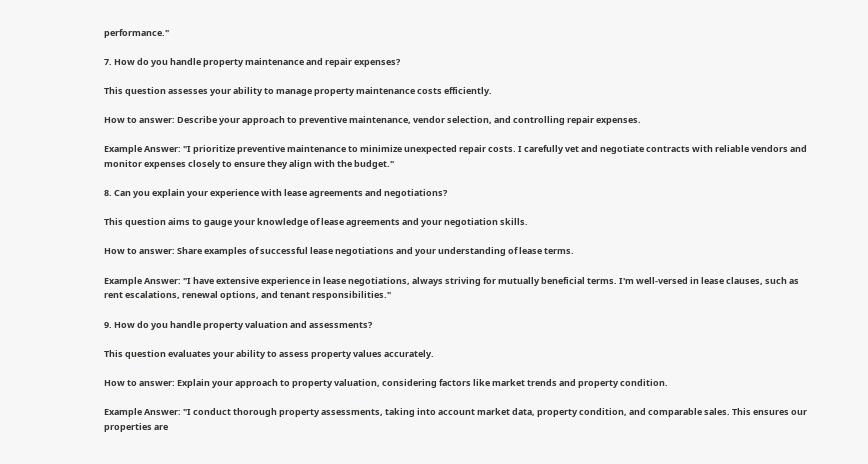performance."

7. How do you handle property maintenance and repair expenses?

This question assesses your ability to manage property maintenance costs efficiently.

How to answer: Describe your approach to preventive maintenance, vendor selection, and controlling repair expenses.

Example Answer: "I prioritize preventive maintenance to minimize unexpected repair costs. I carefully vet and negotiate contracts with reliable vendors and monitor expenses closely to ensure they align with the budget."

8. Can you explain your experience with lease agreements and negotiations?

This question aims to gauge your knowledge of lease agreements and your negotiation skills.

How to answer: Share examples of successful lease negotiations and your understanding of lease terms.

Example Answer: "I have extensive experience in lease negotiations, always striving for mutually beneficial terms. I'm well-versed in lease clauses, such as rent escalations, renewal options, and tenant responsibilities."

9. How do you handle property valuation and assessments?

This question evaluates your ability to assess property values accurately.

How to answer: Explain your approach to property valuation, considering factors like market trends and property condition.

Example Answer: "I conduct thorough property assessments, taking into account market data, property condition, and comparable sales. This ensures our properties are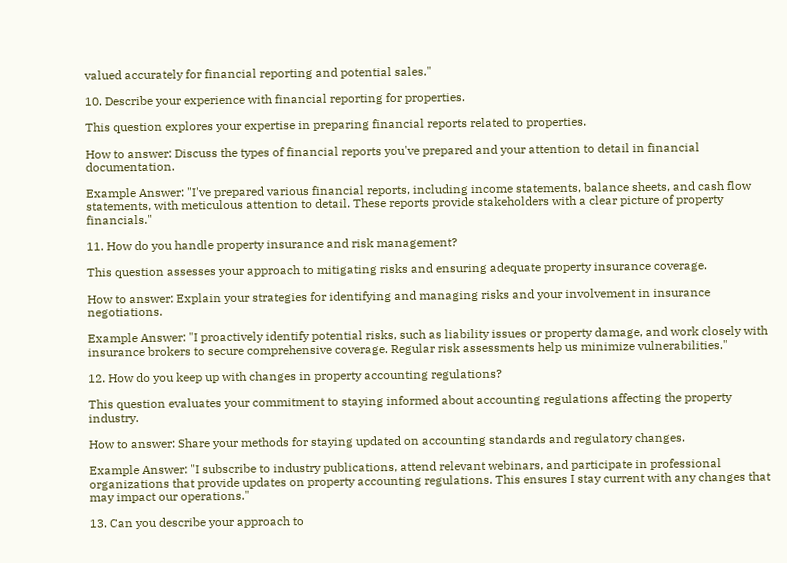valued accurately for financial reporting and potential sales."

10. Describe your experience with financial reporting for properties.

This question explores your expertise in preparing financial reports related to properties.

How to answer: Discuss the types of financial reports you've prepared and your attention to detail in financial documentation.

Example Answer: "I've prepared various financial reports, including income statements, balance sheets, and cash flow statements, with meticulous attention to detail. These reports provide stakeholders with a clear picture of property financials."

11. How do you handle property insurance and risk management?

This question assesses your approach to mitigating risks and ensuring adequate property insurance coverage.

How to answer: Explain your strategies for identifying and managing risks and your involvement in insurance negotiations.

Example Answer: "I proactively identify potential risks, such as liability issues or property damage, and work closely with insurance brokers to secure comprehensive coverage. Regular risk assessments help us minimize vulnerabilities."

12. How do you keep up with changes in property accounting regulations?

This question evaluates your commitment to staying informed about accounting regulations affecting the property industry.

How to answer: Share your methods for staying updated on accounting standards and regulatory changes.

Example Answer: "I subscribe to industry publications, attend relevant webinars, and participate in professional organizations that provide updates on property accounting regulations. This ensures I stay current with any changes that may impact our operations."

13. Can you describe your approach to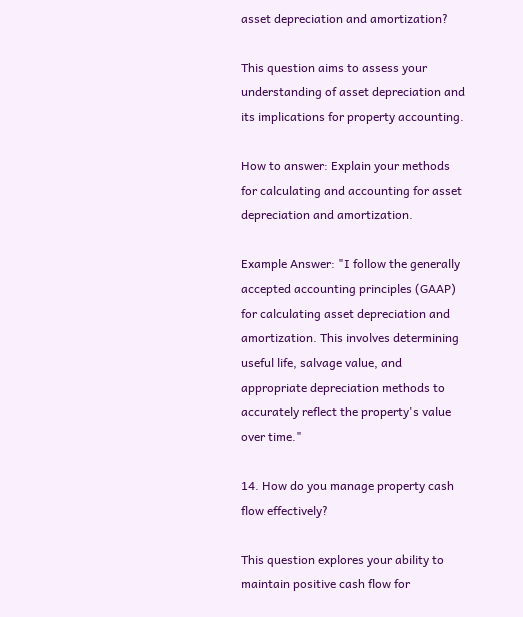asset depreciation and amortization?

This question aims to assess your understanding of asset depreciation and its implications for property accounting.

How to answer: Explain your methods for calculating and accounting for asset depreciation and amortization.

Example Answer: "I follow the generally accepted accounting principles (GAAP) for calculating asset depreciation and amortization. This involves determining useful life, salvage value, and appropriate depreciation methods to accurately reflect the property's value over time."

14. How do you manage property cash flow effectively?

This question explores your ability to maintain positive cash flow for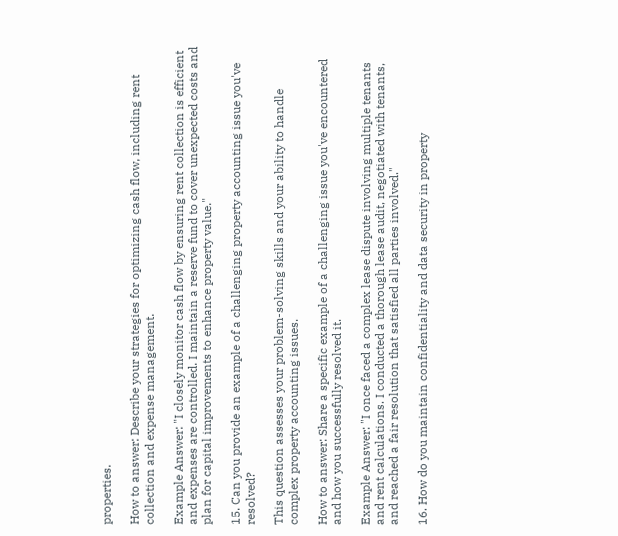properties.

How to answer: Describe your strategies for optimizing cash flow, including rent collection and expense management.

Example Answer: "I closely monitor cash flow by ensuring rent collection is efficient and expenses are controlled. I maintain a reserve fund to cover unexpected costs and plan for capital improvements to enhance property value."

15. Can you provide an example of a challenging property accounting issue you've resolved?

This question assesses your problem-solving skills and your ability to handle complex property accounting issues.

How to answer: Share a specific example of a challenging issue you've encountered and how you successfully resolved it.

Example Answer: "I once faced a complex lease dispute involving multiple tenants and rent calculations. I conducted a thorough lease audit, negotiated with tenants, and reached a fair resolution that satisfied all parties involved."

16. How do you maintain confidentiality and data security in property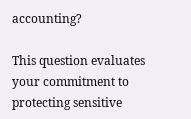accounting?

This question evaluates your commitment to protecting sensitive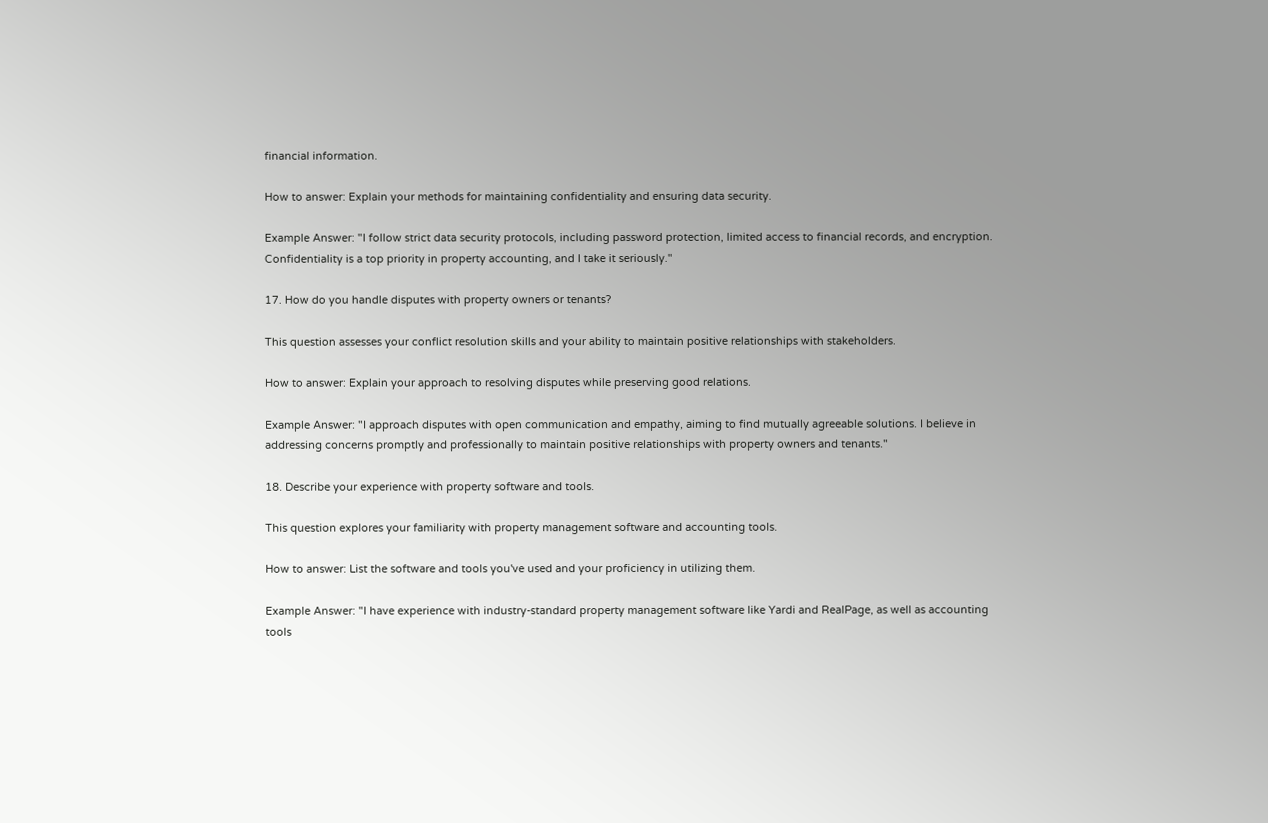financial information.

How to answer: Explain your methods for maintaining confidentiality and ensuring data security.

Example Answer: "I follow strict data security protocols, including password protection, limited access to financial records, and encryption. Confidentiality is a top priority in property accounting, and I take it seriously."

17. How do you handle disputes with property owners or tenants?

This question assesses your conflict resolution skills and your ability to maintain positive relationships with stakeholders.

How to answer: Explain your approach to resolving disputes while preserving good relations.

Example Answer: "I approach disputes with open communication and empathy, aiming to find mutually agreeable solutions. I believe in addressing concerns promptly and professionally to maintain positive relationships with property owners and tenants."

18. Describe your experience with property software and tools.

This question explores your familiarity with property management software and accounting tools.

How to answer: List the software and tools you've used and your proficiency in utilizing them.

Example Answer: "I have experience with industry-standard property management software like Yardi and RealPage, as well as accounting tools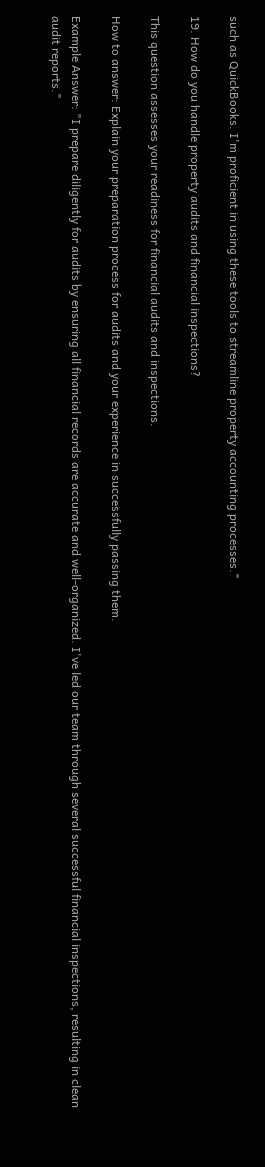such as QuickBooks. I'm proficient in using these tools to streamline property accounting processes."

19. How do you handle property audits and financial inspections?

This question assesses your readiness for financial audits and inspections.

How to answer: Explain your preparation process for audits and your experience in successfully passing them.

Example Answer: "I prepare diligently for audits by ensuring all financial records are accurate and well-organized. I've led our team through several successful financial inspections, resulting in clean audit reports."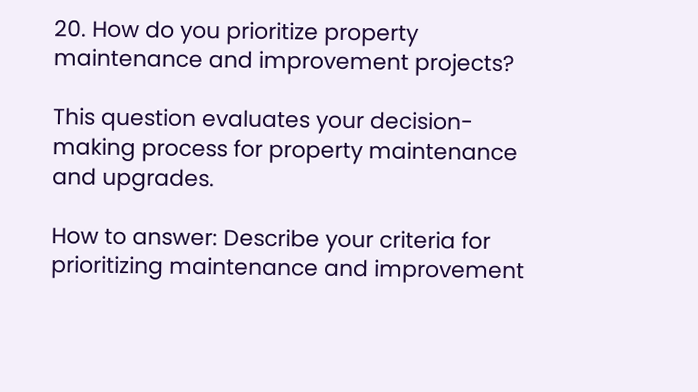20. How do you prioritize property maintenance and improvement projects?

This question evaluates your decision-making process for property maintenance and upgrades.

How to answer: Describe your criteria for prioritizing maintenance and improvement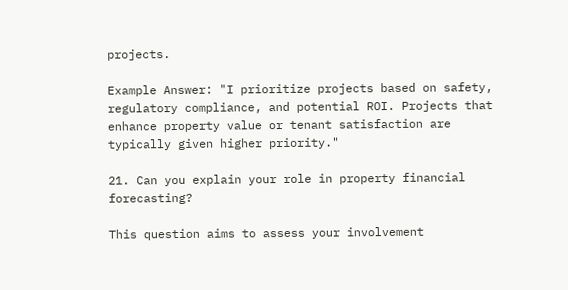projects.

Example Answer: "I prioritize projects based on safety, regulatory compliance, and potential ROI. Projects that enhance property value or tenant satisfaction are typically given higher priority."

21. Can you explain your role in property financial forecasting?

This question aims to assess your involvement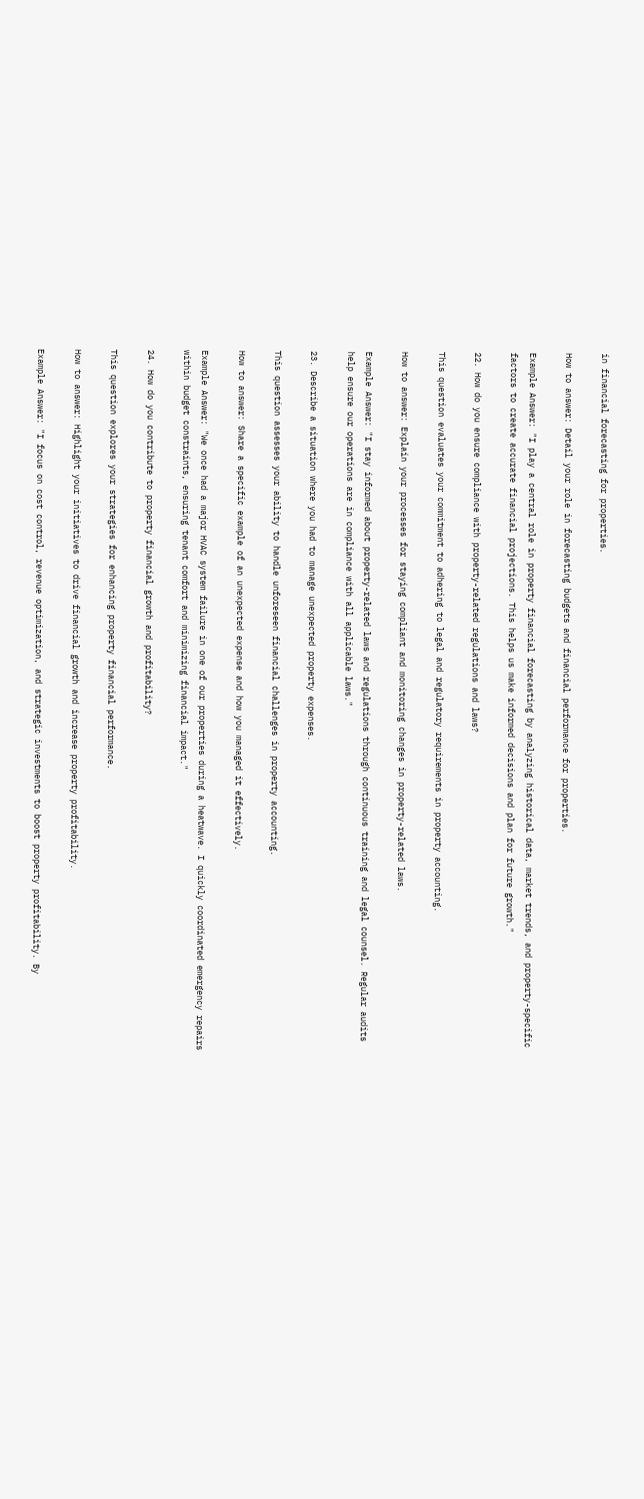in financial forecasting for properties.

How to answer: Detail your role in forecasting budgets and financial performance for properties.

Example Answer: "I play a central role in property financial forecasting by analyzing historical data, market trends, and property-specific factors to create accurate financial projections. This helps us make informed decisions and plan for future growth."

22. How do you ensure compliance with property-related regulations and laws?

This question evaluates your commitment to adhering to legal and regulatory requirements in property accounting.

How to answer: Explain your processes for staying compliant and monitoring changes in property-related laws.

Example Answer: "I stay informed about property-related laws and regulations through continuous training and legal counsel. Regular audits help ensure our operations are in compliance with all applicable laws."

23. Describe a situation where you had to manage unexpected property expenses.

This question assesses your ability to handle unforeseen financial challenges in property accounting.

How to answer: Share a specific example of an unexpected expense and how you managed it effectively.

Example Answer: "We once had a major HVAC system failure in one of our properties during a heatwave. I quickly coordinated emergency repairs within budget constraints, ensuring tenant comfort and minimizing financial impact."

24. How do you contribute to property financial growth and profitability?

This question explores your strategies for enhancing property financial performance.

How to answer: Highlight your initiatives to drive financial growth and increase property profitability.

Example Answer: "I focus on cost control, revenue optimization, and strategic investments to boost property profitability. By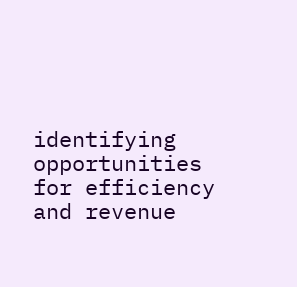identifying opportunities for efficiency and revenue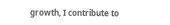growth, I contribute to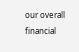our overall financial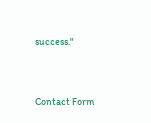success."



Contact Form